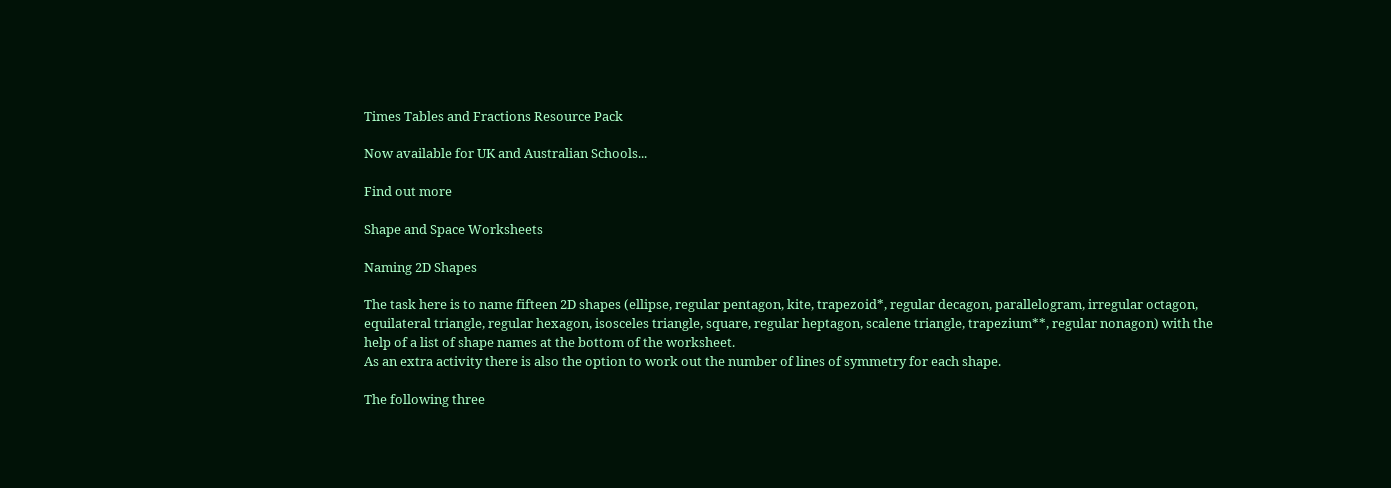Times Tables and Fractions Resource Pack

Now available for UK and Australian Schools...

Find out more

Shape and Space Worksheets

Naming 2D Shapes

The task here is to name fifteen 2D shapes (ellipse, regular pentagon, kite, trapezoid*, regular decagon, parallelogram, irregular octagon, equilateral triangle, regular hexagon, isosceles triangle, square, regular heptagon, scalene triangle, trapezium**, regular nonagon) with the help of a list of shape names at the bottom of the worksheet.
As an extra activity there is also the option to work out the number of lines of symmetry for each shape.

The following three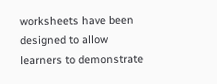worksheets have been designed to allow learners to demonstrate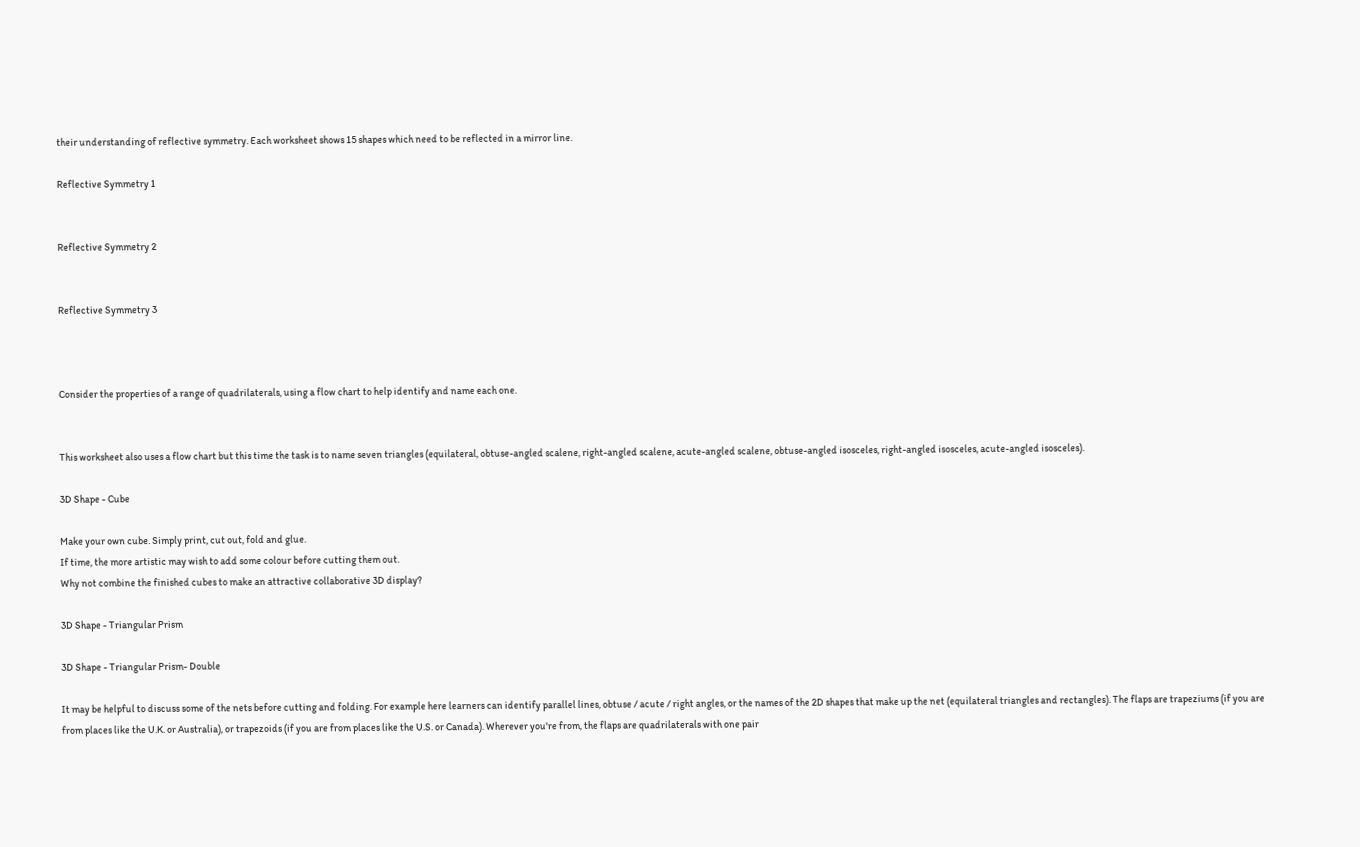their understanding of reflective symmetry. Each worksheet shows 15 shapes which need to be reflected in a mirror line.

Reflective Symmetry 1


Reflective Symmetry 2


Reflective Symmetry 3



Consider the properties of a range of quadrilaterals, using a flow chart to help identify and name each one.


This worksheet also uses a flow chart but this time the task is to name seven triangles (equilateral, obtuse-angled scalene, right-angled scalene, acute-angled scalene, obtuse-angled isosceles, right-angled isosceles, acute-angled isosceles).

3D Shape - Cube

Make your own cube. Simply print, cut out, fold and glue.
If time, the more artistic may wish to add some colour before cutting them out.
Why not combine the finished cubes to make an attractive collaborative 3D display?

3D Shape - Triangular Prism

3D Shape - Triangular Prism- Double

It may be helpful to discuss some of the nets before cutting and folding. For example here learners can identify parallel lines, obtuse / acute / right angles, or the names of the 2D shapes that make up the net (equilateral triangles and rectangles). The flaps are trapeziums (if you are from places like the U.K. or Australia), or trapezoids (if you are from places like the U.S. or Canada). Wherever you're from, the flaps are quadrilaterals with one pair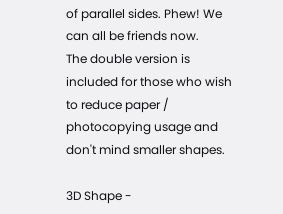of parallel sides. Phew! We can all be friends now.
The double version is included for those who wish to reduce paper / photocopying usage and don't mind smaller shapes.

3D Shape -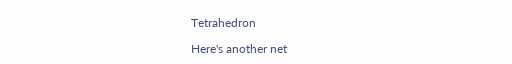Tetrahedron

Here's another net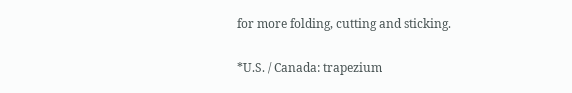for more folding, cutting and sticking.

*U.S. / Canada: trapezium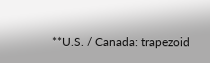**U.S. / Canada: trapezoid